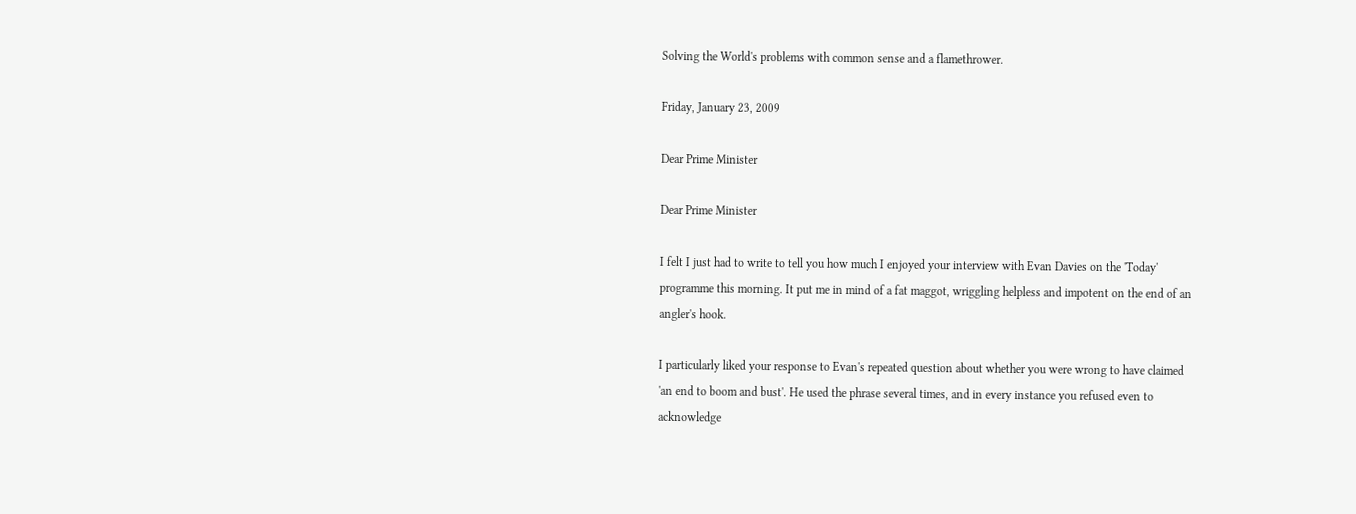Solving the World's problems with common sense and a flamethrower.

Friday, January 23, 2009

Dear Prime Minister

Dear Prime Minister

I felt I just had to write to tell you how much I enjoyed your interview with Evan Davies on the 'Today' programme this morning. It put me in mind of a fat maggot, wriggling helpless and impotent on the end of an angler's hook.

I particularly liked your response to Evan's repeated question about whether you were wrong to have claimed 'an end to boom and bust'. He used the phrase several times, and in every instance you refused even to acknowledge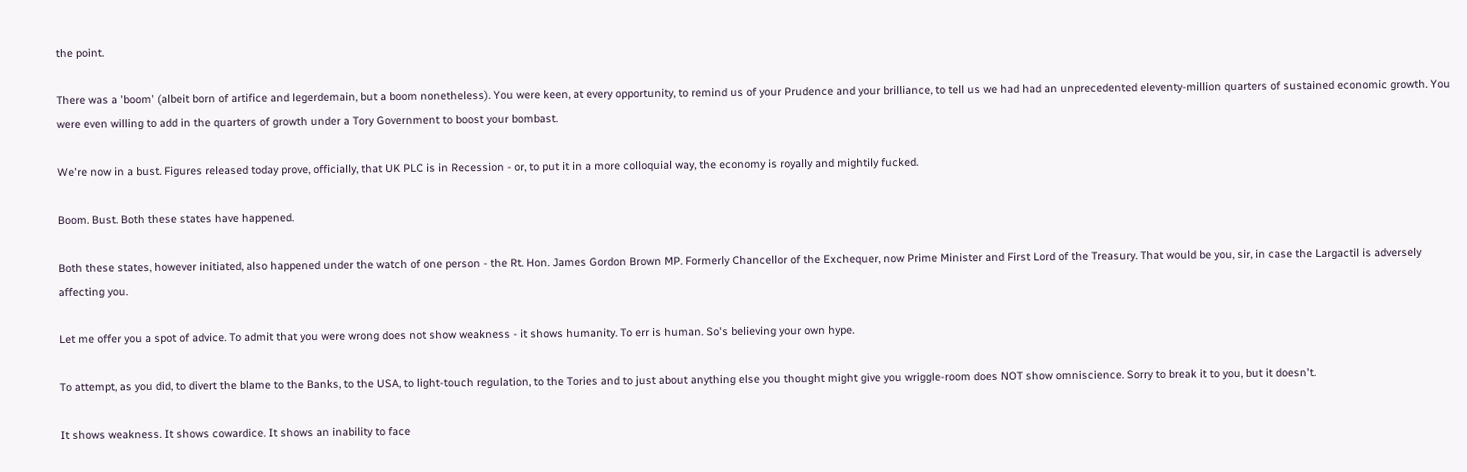the point.

There was a 'boom' (albeit born of artifice and legerdemain, but a boom nonetheless). You were keen, at every opportunity, to remind us of your Prudence and your brilliance, to tell us we had had an unprecedented eleventy-million quarters of sustained economic growth. You were even willing to add in the quarters of growth under a Tory Government to boost your bombast.

We're now in a bust. Figures released today prove, officially, that UK PLC is in Recession - or, to put it in a more colloquial way, the economy is royally and mightily fucked.

Boom. Bust. Both these states have happened.

Both these states, however initiated, also happened under the watch of one person - the Rt. Hon. James Gordon Brown MP. Formerly Chancellor of the Exchequer, now Prime Minister and First Lord of the Treasury. That would be you, sir, in case the Largactil is adversely affecting you.

Let me offer you a spot of advice. To admit that you were wrong does not show weakness - it shows humanity. To err is human. So's believing your own hype.

To attempt, as you did, to divert the blame to the Banks, to the USA, to light-touch regulation, to the Tories and to just about anything else you thought might give you wriggle-room does NOT show omniscience. Sorry to break it to you, but it doesn't.

It shows weakness. It shows cowardice. It shows an inability to face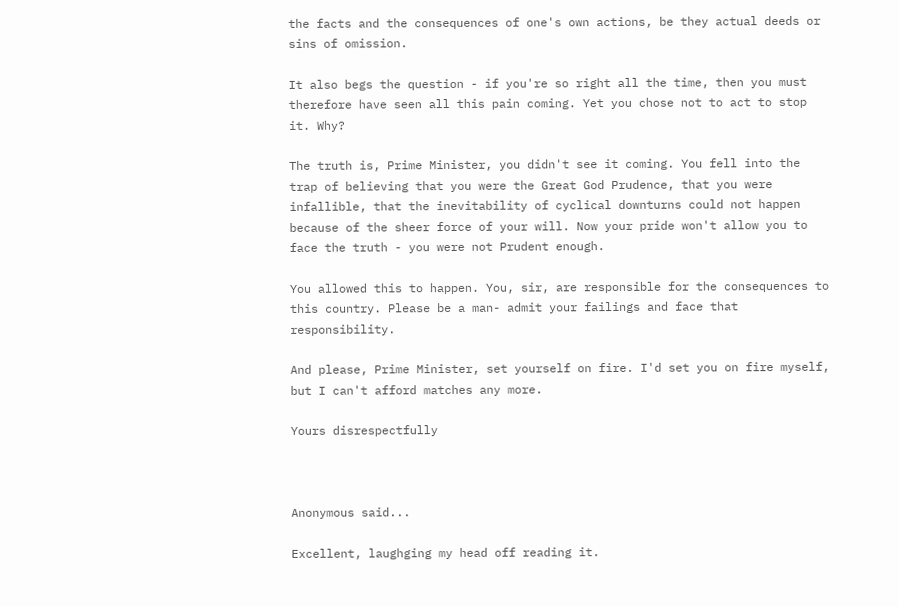the facts and the consequences of one's own actions, be they actual deeds or sins of omission.

It also begs the question - if you're so right all the time, then you must therefore have seen all this pain coming. Yet you chose not to act to stop it. Why?

The truth is, Prime Minister, you didn't see it coming. You fell into the trap of believing that you were the Great God Prudence, that you were infallible, that the inevitability of cyclical downturns could not happen because of the sheer force of your will. Now your pride won't allow you to face the truth - you were not Prudent enough.

You allowed this to happen. You, sir, are responsible for the consequences to this country. Please be a man- admit your failings and face that responsibility.

And please, Prime Minister, set yourself on fire. I'd set you on fire myself, but I can't afford matches any more.

Yours disrespectfully



Anonymous said...

Excellent, laughging my head off reading it.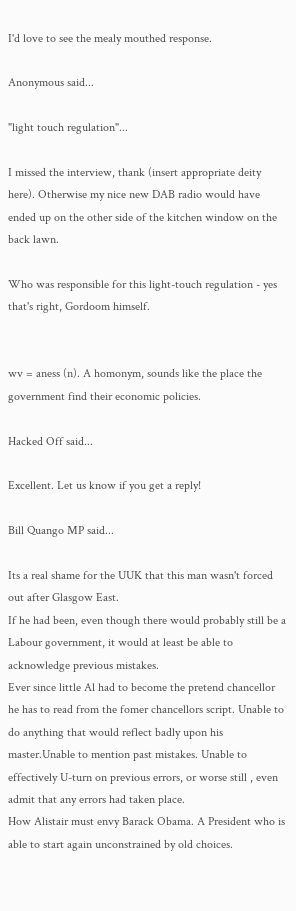I'd love to see the mealy mouthed response.

Anonymous said...

"light touch regulation"...

I missed the interview, thank (insert appropriate deity here). Otherwise my nice new DAB radio would have ended up on the other side of the kitchen window on the back lawn.

Who was responsible for this light-touch regulation - yes that's right, Gordoom himself.


wv = aness (n). A homonym, sounds like the place the government find their economic policies.

Hacked Off said...

Excellent. Let us know if you get a reply!

Bill Quango MP said...

Its a real shame for the UUK that this man wasn't forced out after Glasgow East.
If he had been, even though there would probably still be a Labour government, it would at least be able to acknowledge previous mistakes.
Ever since little Al had to become the pretend chancellor he has to read from the fomer chancellors script. Unable to do anything that would reflect badly upon his master.Unable to mention past mistakes. Unable to effectively U-turn on previous errors, or worse still , even admit that any errors had taken place.
How Alistair must envy Barack Obama. A President who is able to start again unconstrained by old choices.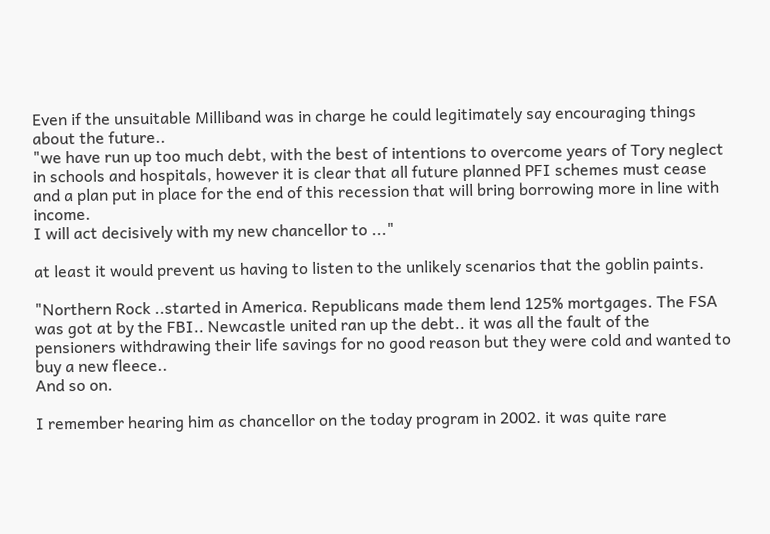Even if the unsuitable Milliband was in charge he could legitimately say encouraging things about the future..
"we have run up too much debt, with the best of intentions to overcome years of Tory neglect in schools and hospitals, however it is clear that all future planned PFI schemes must cease and a plan put in place for the end of this recession that will bring borrowing more in line with income.
I will act decisively with my new chancellor to ..."

at least it would prevent us having to listen to the unlikely scenarios that the goblin paints.

"Northern Rock ..started in America. Republicans made them lend 125% mortgages. The FSA was got at by the FBI.. Newcastle united ran up the debt.. it was all the fault of the pensioners withdrawing their life savings for no good reason but they were cold and wanted to buy a new fleece..
And so on.

I remember hearing him as chancellor on the today program in 2002. it was quite rare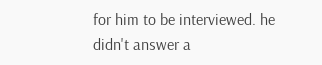for him to be interviewed. he didn't answer a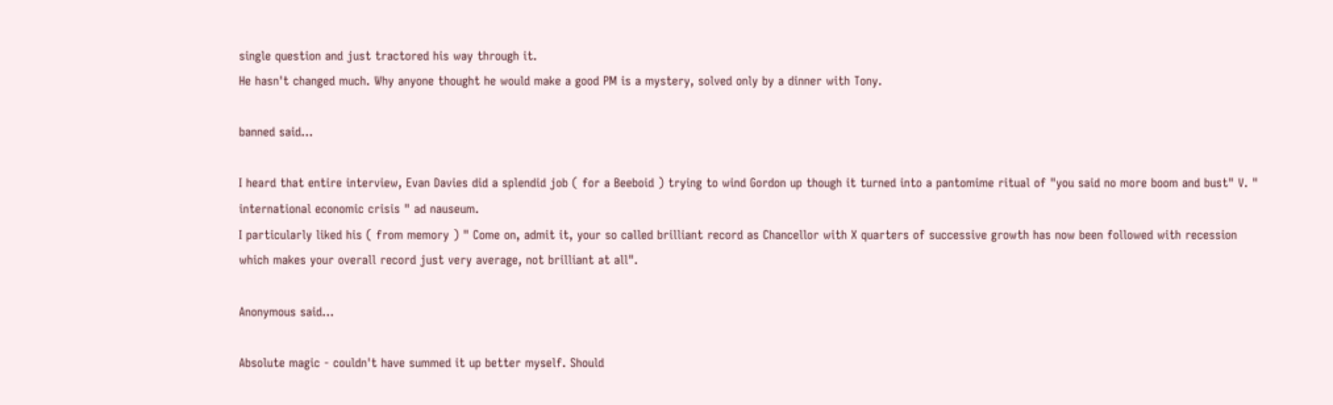single question and just tractored his way through it.
He hasn't changed much. Why anyone thought he would make a good PM is a mystery, solved only by a dinner with Tony.

banned said...

I heard that entire interview, Evan Davies did a splendid job ( for a Beeboid ) trying to wind Gordon up though it turned into a pantomime ritual of "you said no more boom and bust" V. " international economic crisis " ad nauseum.
I particularly liked his ( from memory ) " Come on, admit it, your so called brilliant record as Chancellor with X quarters of successive growth has now been followed with recession which makes your overall record just very average, not brilliant at all".

Anonymous said...

Absolute magic - couldn't have summed it up better myself. Should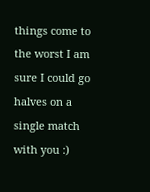things come to the worst I am sure I could go halves on a single match with you :)